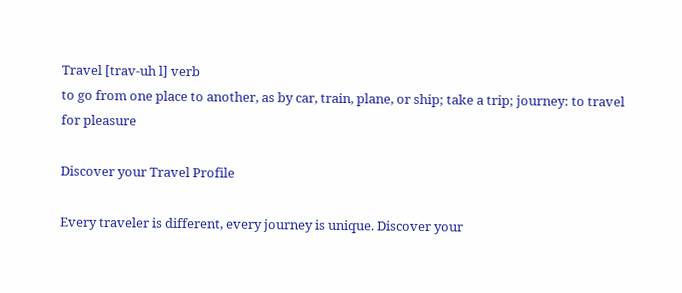Travel [trav-uh l] verb
to go from one place to another, as by car, train, plane, or ship; take a trip; journey: to travel for pleasure

Discover your Travel Profile

Every traveler is different, every journey is unique. Discover your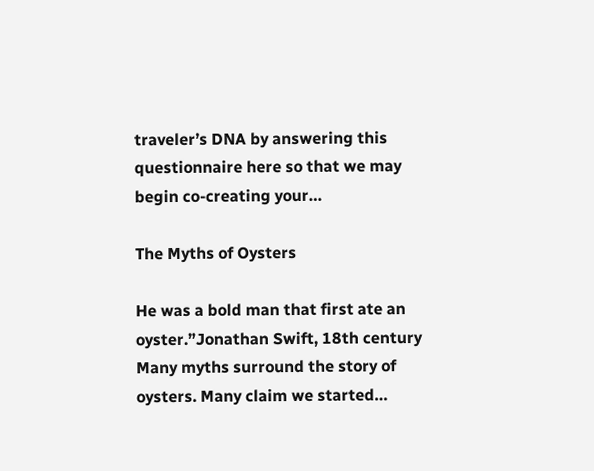traveler’s DNA by answering this questionnaire here so that we may begin co-creating your…

The Myths of Oysters

He was a bold man that first ate an oyster.”Jonathan Swift, 18th century Many myths surround the story of oysters. Many claim we started…